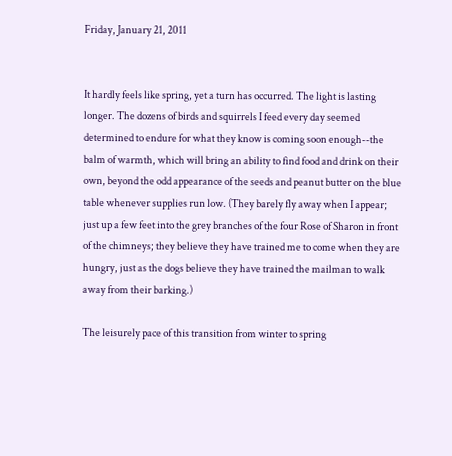Friday, January 21, 2011


It hardly feels like spring, yet a turn has occurred. The light is lasting longer. The dozens of birds and squirrels I feed every day seemed determined to endure for what they know is coming soon enough--the balm of warmth, which will bring an ability to find food and drink on their own, beyond the odd appearance of the seeds and peanut butter on the blue table whenever supplies run low. (They barely fly away when I appear; just up a few feet into the grey branches of the four Rose of Sharon in front of the chimneys; they believe they have trained me to come when they are hungry, just as the dogs believe they have trained the mailman to walk away from their barking.)

The leisurely pace of this transition from winter to spring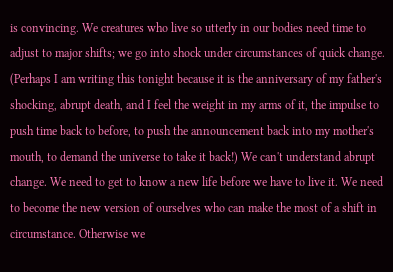is convincing. We creatures who live so utterly in our bodies need time to adjust to major shifts; we go into shock under circumstances of quick change. (Perhaps I am writing this tonight because it is the anniversary of my father's shocking, abrupt death, and I feel the weight in my arms of it, the impulse to push time back to before, to push the announcement back into my mother's mouth, to demand the universe to take it back!) We can't understand abrupt change. We need to get to know a new life before we have to live it. We need to become the new version of ourselves who can make the most of a shift in circumstance. Otherwise we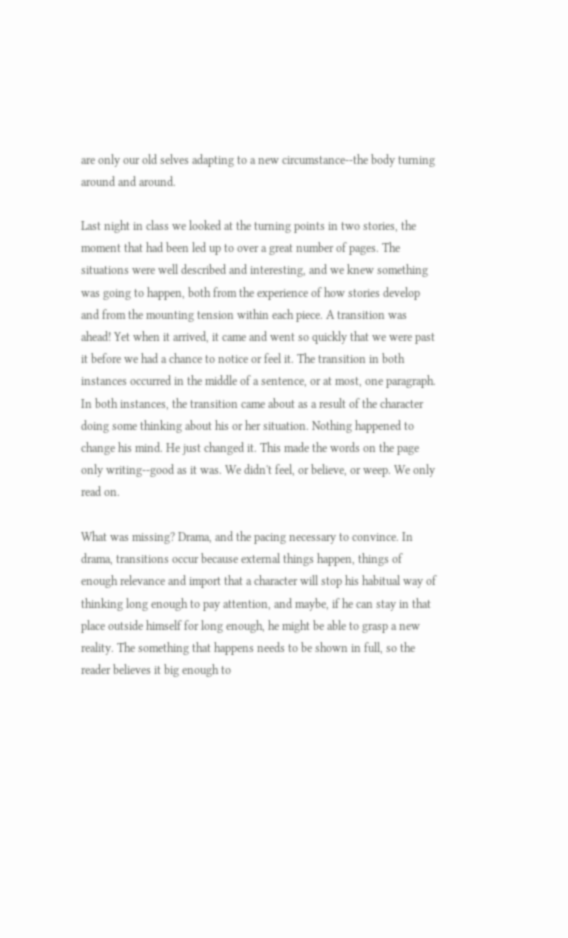are only our old selves adapting to a new circumstance--the body turning around and around.

Last night in class we looked at the turning points in two stories, the moment that had been led up to over a great number of pages. The situations were well described and interesting, and we knew something was going to happen, both from the experience of how stories develop and from the mounting tension within each piece. A transition was ahead! Yet when it arrived, it came and went so quickly that we were past it before we had a chance to notice or feel it. The transition in both instances occurred in the middle of a sentence, or at most, one paragraph. In both instances, the transition came about as a result of the character doing some thinking about his or her situation. Nothing happened to change his mind. He just changed it. This made the words on the page only writing--good as it was. We didn't feel, or believe, or weep. We only read on.

What was missing? Drama, and the pacing necessary to convince. In drama, transitions occur because external things happen, things of enough relevance and import that a character will stop his habitual way of thinking long enough to pay attention, and maybe, if he can stay in that place outside himself for long enough, he might be able to grasp a new reality. The something that happens needs to be shown in full, so the reader believes it big enough to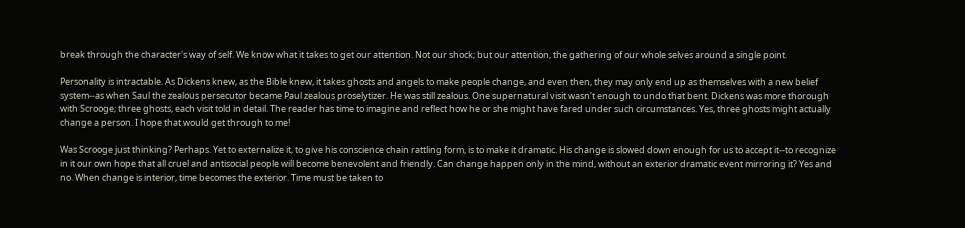break through the character's way of self. We know what it takes to get our attention. Not our shock; but our attention, the gathering of our whole selves around a single point.

Personality is intractable. As Dickens knew, as the Bible knew, it takes ghosts and angels to make people change, and even then, they may only end up as themselves with a new belief system--as when Saul the zealous persecutor became Paul zealous proselytizer. He was still zealous. One supernatural visit wasn't enough to undo that bent. Dickens was more thorough with Scrooge; three ghosts, each visit told in detail. The reader has time to imagine and reflect how he or she might have fared under such circumstances. Yes, three ghosts might actually change a person. I hope that would get through to me!

Was Scrooge just thinking? Perhaps. Yet to externalize it, to give his conscience chain rattling form, is to make it dramatic. His change is slowed down enough for us to accept it--to recognize in it our own hope that all cruel and antisocial people will become benevolent and friendly. Can change happen only in the mind, without an exterior dramatic event mirroring it? Yes and no. When change is interior, time becomes the exterior. Time must be taken to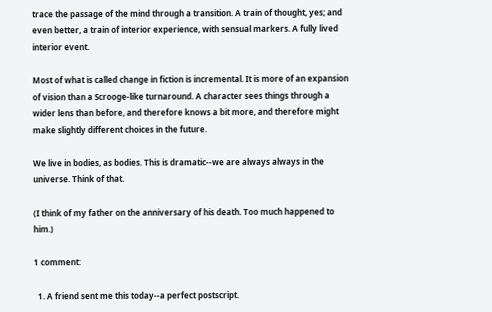trace the passage of the mind through a transition. A train of thought, yes; and even better, a train of interior experience, with sensual markers. A fully lived interior event.

Most of what is called change in fiction is incremental. It is more of an expansion of vision than a Scrooge-like turnaround. A character sees things through a wider lens than before, and therefore knows a bit more, and therefore might make slightly different choices in the future.

We live in bodies, as bodies. This is dramatic--we are always always in the universe. Think of that.

(I think of my father on the anniversary of his death. Too much happened to him.)

1 comment:

  1. A friend sent me this today--a perfect postscript.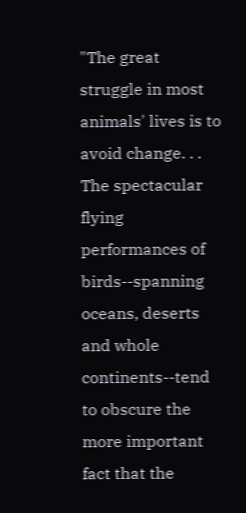"The great struggle in most animals' lives is to avoid change. . . The spectacular flying performances of birds--spanning oceans, deserts and whole continents--tend to obscure the more important fact that the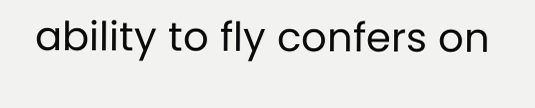ability to fly confers on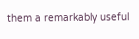them a remarkably useful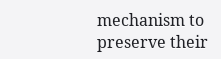mechanism to preserve their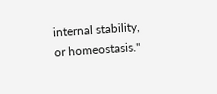internal stability, or homeostasis."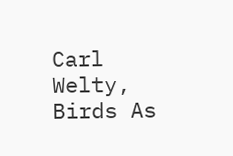Carl Welty, Birds As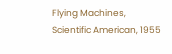Flying Machines, Scientific American, 1955